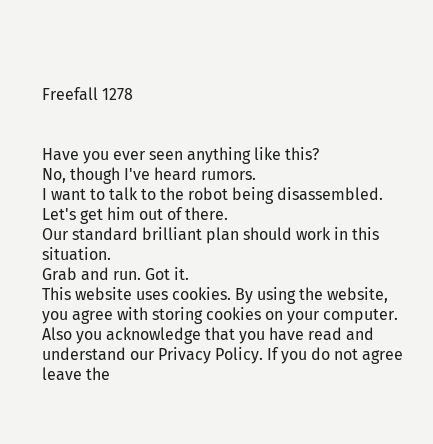Freefall 1278


Have you ever seen anything like this?
No, though I've heard rumors.
I want to talk to the robot being disassembled. Let's get him out of there.
Our standard brilliant plan should work in this situation.
Grab and run. Got it.
This website uses cookies. By using the website, you agree with storing cookies on your computer. Also you acknowledge that you have read and understand our Privacy Policy. If you do not agree leave the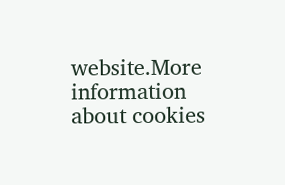website.More information about cookies